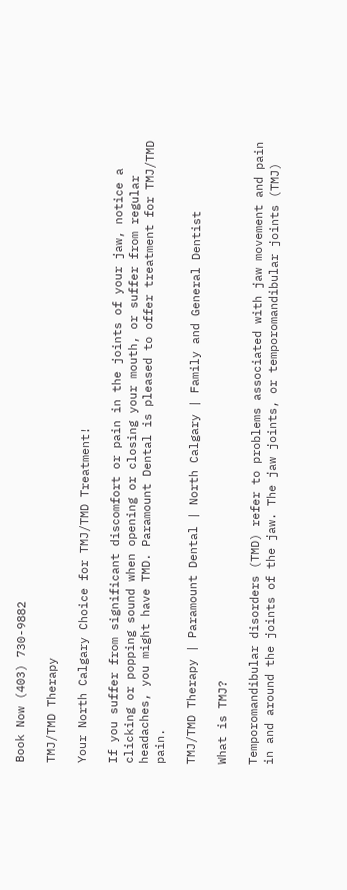Book Now (403) 730-9882

TMJ/TMD Therapy

Your North Calgary Choice for TMJ/TMD Treatment!

If you suffer from significant discomfort or pain in the joints of your jaw, notice a clicking or popping sound when opening or closing your mouth, or suffer from regular headaches, you might have TMD. Paramount Dental is pleased to offer treatment for TMJ/TMD pain.

TMJ/TMD Therapy | Paramount Dental | North Calgary | Family and General Dentist

What is TMJ?

Temporomandibular disorders (TMD) refer to problems associated with jaw movement and pain in and around the joints of the jaw. The jaw joints, or temporomandibular joints (TMJ)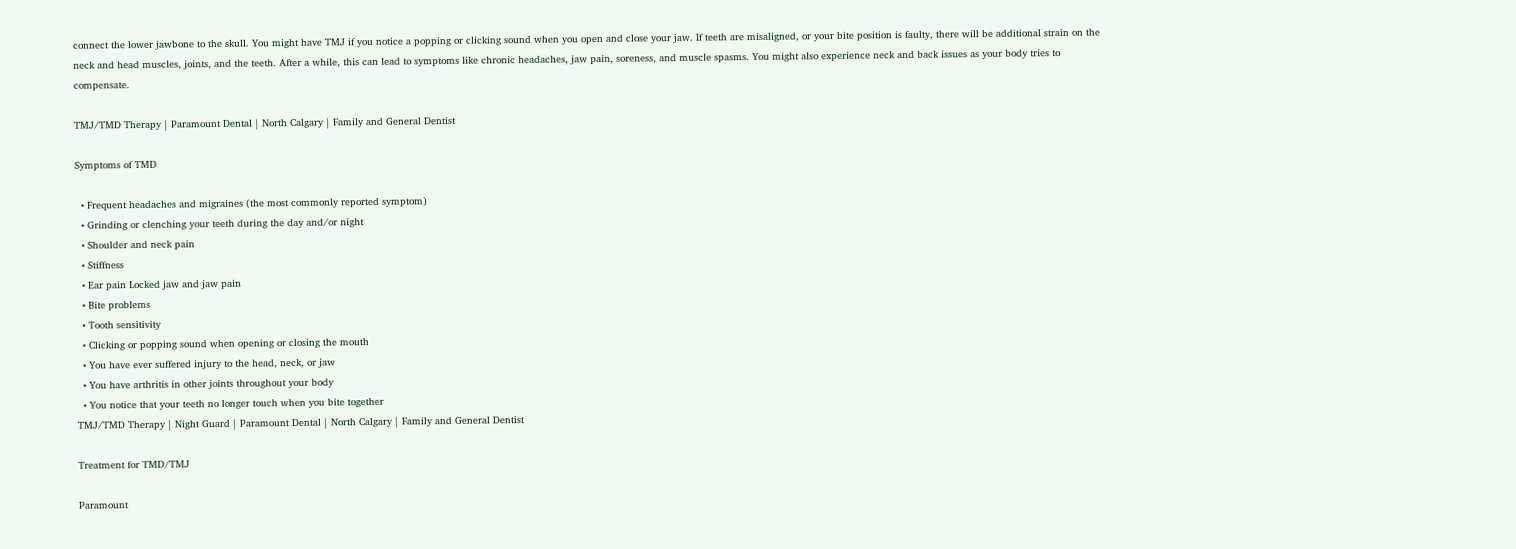connect the lower jawbone to the skull. You might have TMJ if you notice a popping or clicking sound when you open and close your jaw. If teeth are misaligned, or your bite position is faulty, there will be additional strain on the neck and head muscles, joints, and the teeth. After a while, this can lead to symptoms like chronic headaches, jaw pain, soreness, and muscle spasms. You might also experience neck and back issues as your body tries to compensate.

TMJ/TMD Therapy | Paramount Dental | North Calgary | Family and General Dentist

Symptoms of TMD

  • Frequent headaches and migraines (the most commonly reported symptom)
  • Grinding or clenching your teeth during the day and/or night
  • Shoulder and neck pain
  • Stiffness
  • Ear pain Locked jaw and jaw pain
  • Bite problems
  • Tooth sensitivity
  • Clicking or popping sound when opening or closing the mouth
  • You have ever suffered injury to the head, neck, or jaw
  • You have arthritis in other joints throughout your body
  • You notice that your teeth no longer touch when you bite together
TMJ/TMD Therapy | Night Guard | Paramount Dental | North Calgary | Family and General Dentist

Treatment for TMD/TMJ

Paramount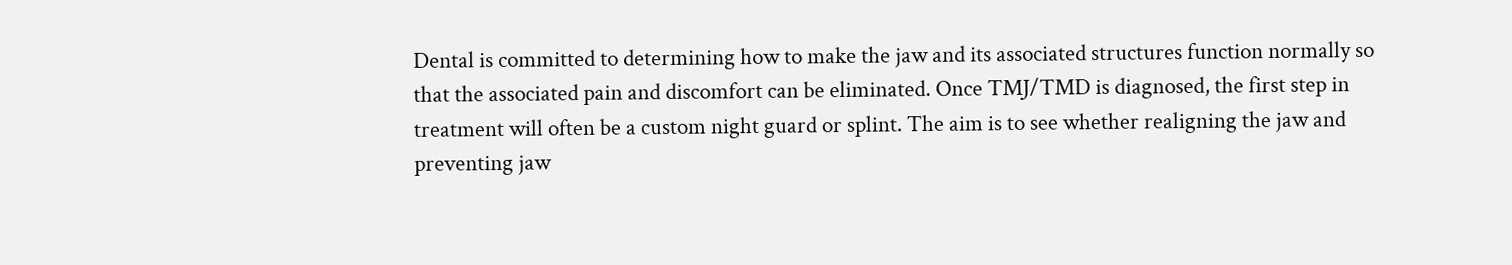Dental is committed to determining how to make the jaw and its associated structures function normally so that the associated pain and discomfort can be eliminated. Once TMJ/TMD is diagnosed, the first step in treatment will often be a custom night guard or splint. The aim is to see whether realigning the jaw and preventing jaw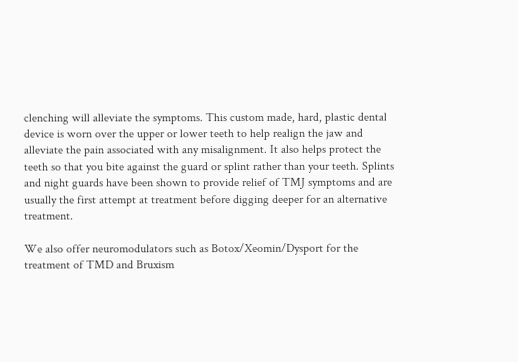clenching will alleviate the symptoms. This custom made, hard, plastic dental device is worn over the upper or lower teeth to help realign the jaw and alleviate the pain associated with any misalignment. It also helps protect the teeth so that you bite against the guard or splint rather than your teeth. Splints and night guards have been shown to provide relief of TMJ symptoms and are usually the first attempt at treatment before digging deeper for an alternative treatment.

We also offer neuromodulators such as Botox/Xeomin/Dysport for the treatment of TMD and Bruxism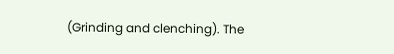(Grinding and clenching). The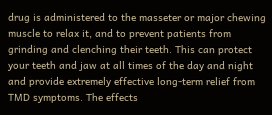drug is administered to the masseter or major chewing muscle to relax it, and to prevent patients from grinding and clenching their teeth. This can protect your teeth and jaw at all times of the day and night and provide extremely effective long-term relief from TMD symptoms. The effects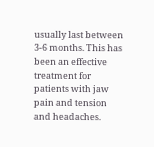usually last between 3-6 months. This has been an effective treatment for patients with jaw pain and tension and headaches.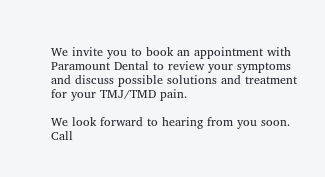We invite you to book an appointment with Paramount Dental to review your symptoms and discuss possible solutions and treatment for your TMJ/TMD pain.

We look forward to hearing from you soon. Call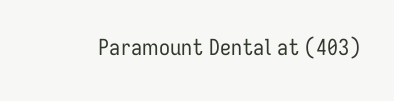Paramount Dental at (403)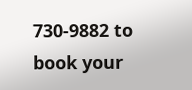730-9882 to book your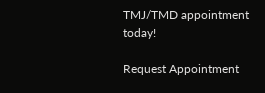TMJ/TMD appointment today!

Request Appointment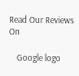Read Our Reviews On

    Google logo